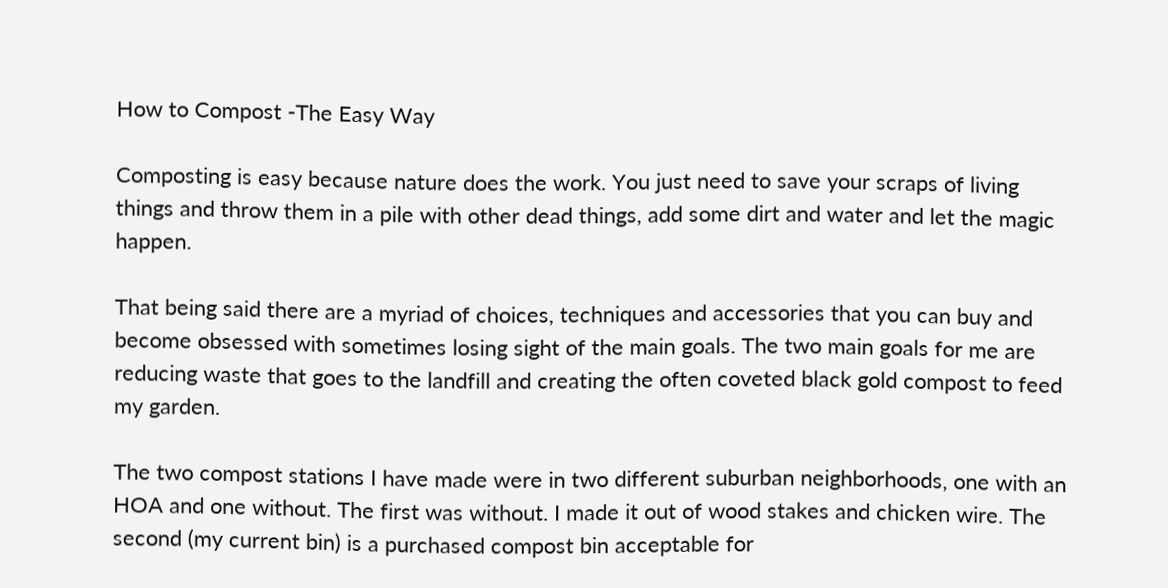How to Compost -The Easy Way

Composting is easy because nature does the work. You just need to save your scraps of living things and throw them in a pile with other dead things, add some dirt and water and let the magic happen.

That being said there are a myriad of choices, techniques and accessories that you can buy and become obsessed with sometimes losing sight of the main goals. The two main goals for me are reducing waste that goes to the landfill and creating the often coveted black gold compost to feed my garden.

The two compost stations I have made were in two different suburban neighborhoods, one with an HOA and one without. The first was without. I made it out of wood stakes and chicken wire. The second (my current bin) is a purchased compost bin acceptable for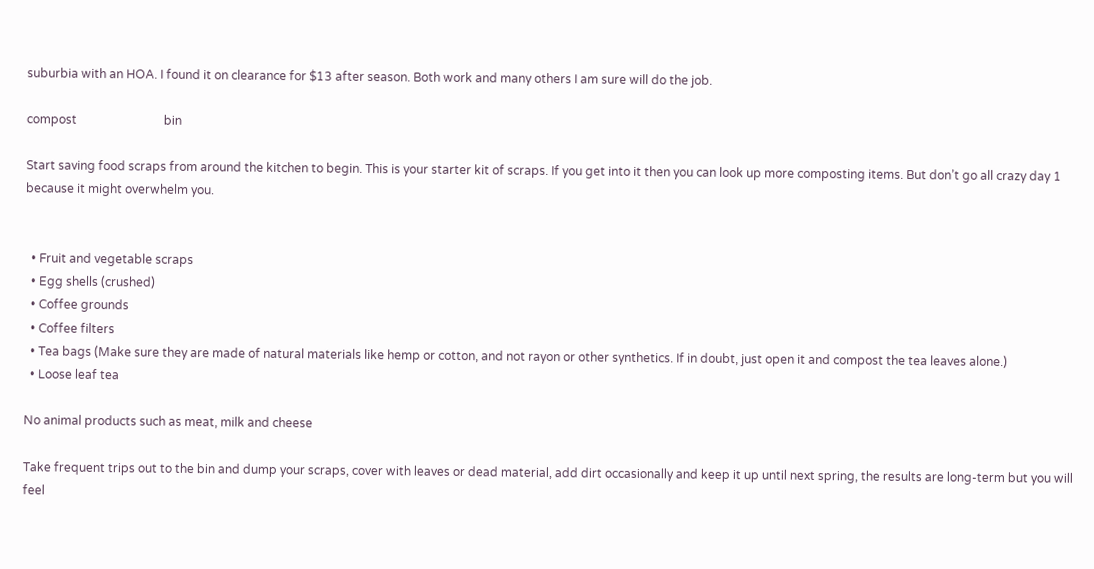suburbia with an HOA. I found it on clearance for $13 after season. Both work and many others I am sure will do the job.

compost                             bin

Start saving food scraps from around the kitchen to begin. This is your starter kit of scraps. If you get into it then you can look up more composting items. But don’t go all crazy day 1 because it might overwhelm you.


  • Fruit and vegetable scraps
  • Egg shells (crushed)
  • Coffee grounds
  • Coffee filters
  • Tea bags (Make sure they are made of natural materials like hemp or cotton, and not rayon or other synthetics. If in doubt, just open it and compost the tea leaves alone.)
  • Loose leaf tea

No animal products such as meat, milk and cheese

Take frequent trips out to the bin and dump your scraps, cover with leaves or dead material, add dirt occasionally and keep it up until next spring, the results are long-term but you will feel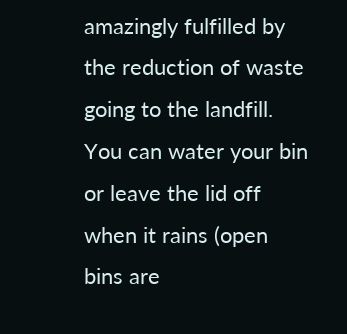amazingly fulfilled by the reduction of waste going to the landfill. You can water your bin or leave the lid off when it rains (open bins are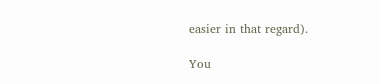easier in that regard).

You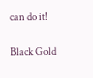can do it!

Black Gold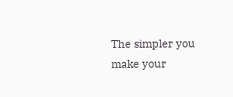The simpler you make your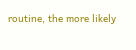routine, the more likely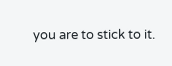you are to stick to it.